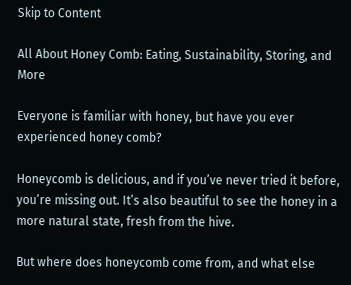Skip to Content

All About Honey Comb: Eating, Sustainability, Storing, and More

Everyone is familiar with honey, but have you ever experienced honey comb?

Honeycomb is delicious, and if you’ve never tried it before, you’re missing out. It’s also beautiful to see the honey in a more natural state, fresh from the hive.

But where does honeycomb come from, and what else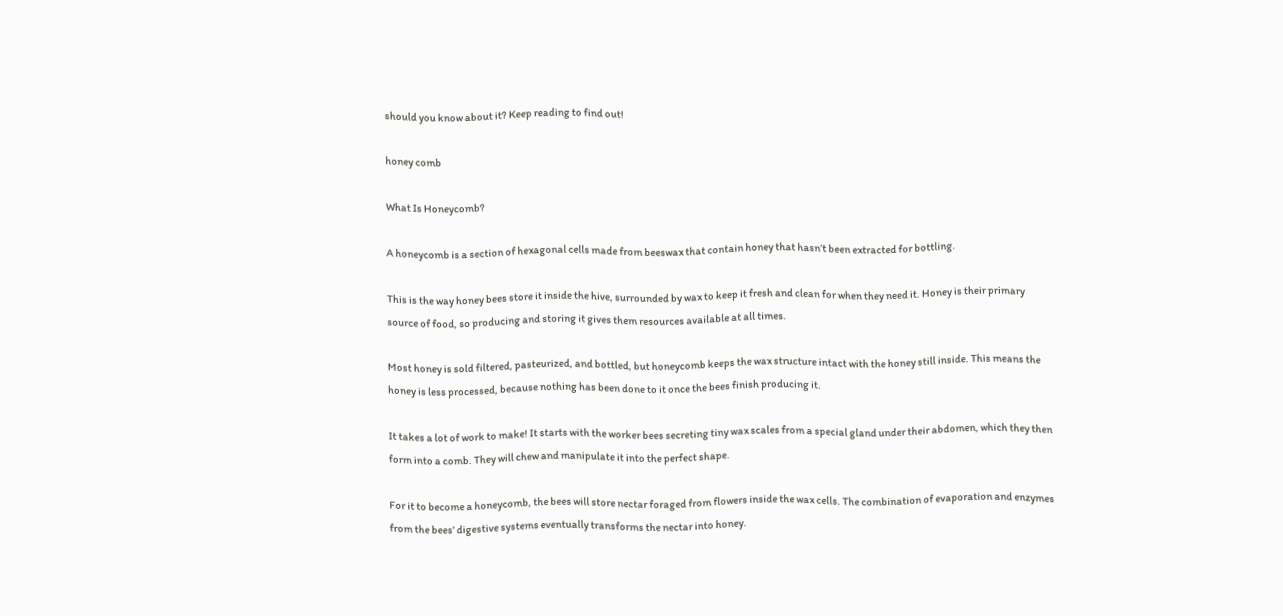should you know about it? Keep reading to find out!

honey comb

What Is Honeycomb?

A honeycomb is a section of hexagonal cells made from beeswax that contain honey that hasn’t been extracted for bottling.

This is the way honey bees store it inside the hive, surrounded by wax to keep it fresh and clean for when they need it. Honey is their primary source of food, so producing and storing it gives them resources available at all times.

Most honey is sold filtered, pasteurized, and bottled, but honeycomb keeps the wax structure intact with the honey still inside. This means the honey is less processed, because nothing has been done to it once the bees finish producing it.

It takes a lot of work to make! It starts with the worker bees secreting tiny wax scales from a special gland under their abdomen, which they then form into a comb. They will chew and manipulate it into the perfect shape.

For it to become a honeycomb, the bees will store nectar foraged from flowers inside the wax cells. The combination of evaporation and enzymes from the bees’ digestive systems eventually transforms the nectar into honey.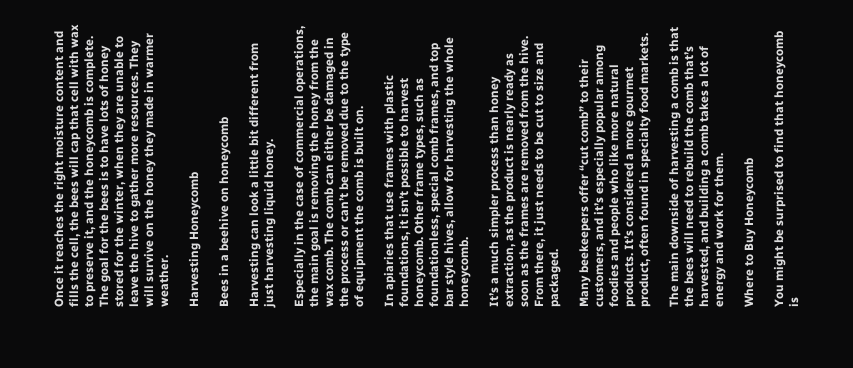Once it reaches the right moisture content and fills the cell, the bees will cap that cell with wax to preserve it, and the honeycomb is complete. The goal for the bees is to have lots of honey stored for the winter, when they are unable to leave the hive to gather more resources. They will survive on the honey they made in warmer weather.

Harvesting Honeycomb

Bees in a beehive on honeycomb

Harvesting can look a little bit different from just harvesting liquid honey.

Especially in the case of commercial operations, the main goal is removing the honey from the wax comb. The comb can either be damaged in the process or can’t be removed due to the type of equipment the comb is built on.

In apiaries that use frames with plastic foundations, it isn’t possible to harvest honeycomb. Other frame types, such as foundationless, special comb frames, and top bar style hives, allow for harvesting the whole honeycomb.

It’s a much simpler process than honey extraction, as the product is nearly ready as soon as the frames are removed from the hive. From there, it just needs to be cut to size and packaged.

Many beekeepers offer “cut comb” to their customers, and it’s especially popular among foodies and people who like more natural products. It’s considered a more gourmet product, often found in specialty food markets.

The main downside of harvesting a comb is that the bees will need to rebuild the comb that’s harvested, and building a comb takes a lot of energy and work for them.

Where to Buy Honeycomb

You might be surprised to find that honeycomb is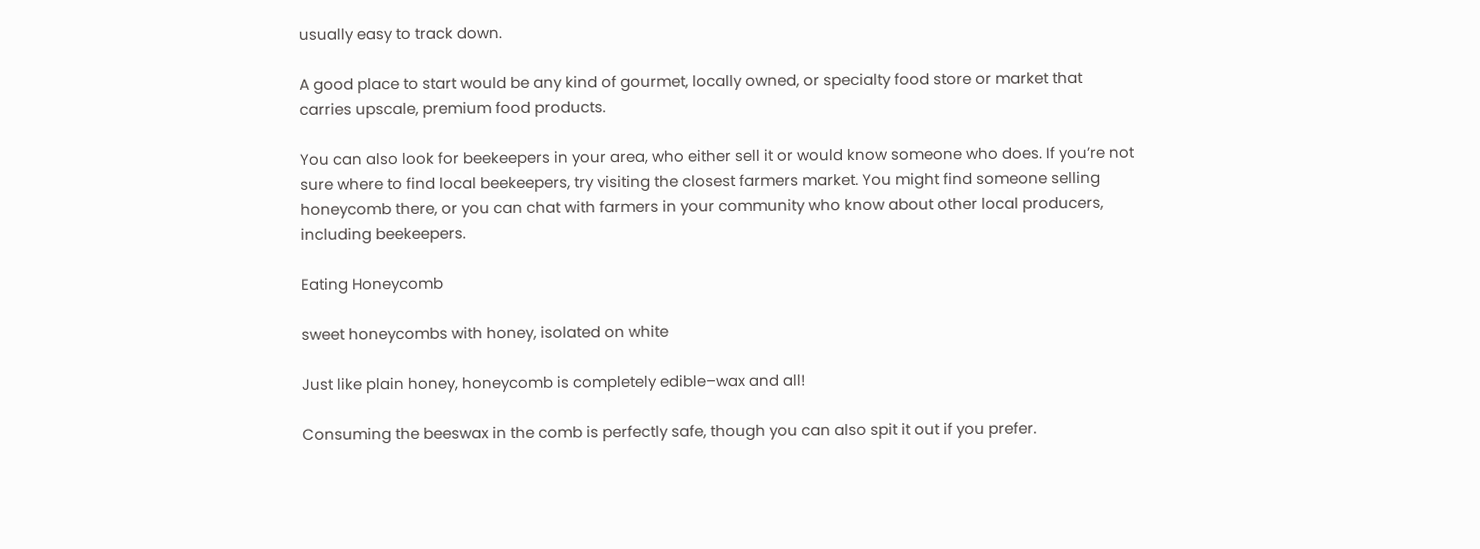usually easy to track down.

A good place to start would be any kind of gourmet, locally owned, or specialty food store or market that carries upscale, premium food products.

You can also look for beekeepers in your area, who either sell it or would know someone who does. If you’re not sure where to find local beekeepers, try visiting the closest farmers market. You might find someone selling honeycomb there, or you can chat with farmers in your community who know about other local producers, including beekeepers.

Eating Honeycomb

sweet honeycombs with honey, isolated on white

Just like plain honey, honeycomb is completely edible–wax and all!

Consuming the beeswax in the comb is perfectly safe, though you can also spit it out if you prefer.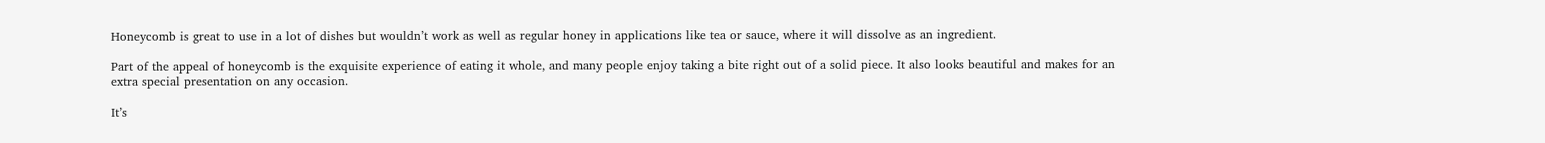Honeycomb is great to use in a lot of dishes but wouldn’t work as well as regular honey in applications like tea or sauce, where it will dissolve as an ingredient.

Part of the appeal of honeycomb is the exquisite experience of eating it whole, and many people enjoy taking a bite right out of a solid piece. It also looks beautiful and makes for an extra special presentation on any occasion.

It’s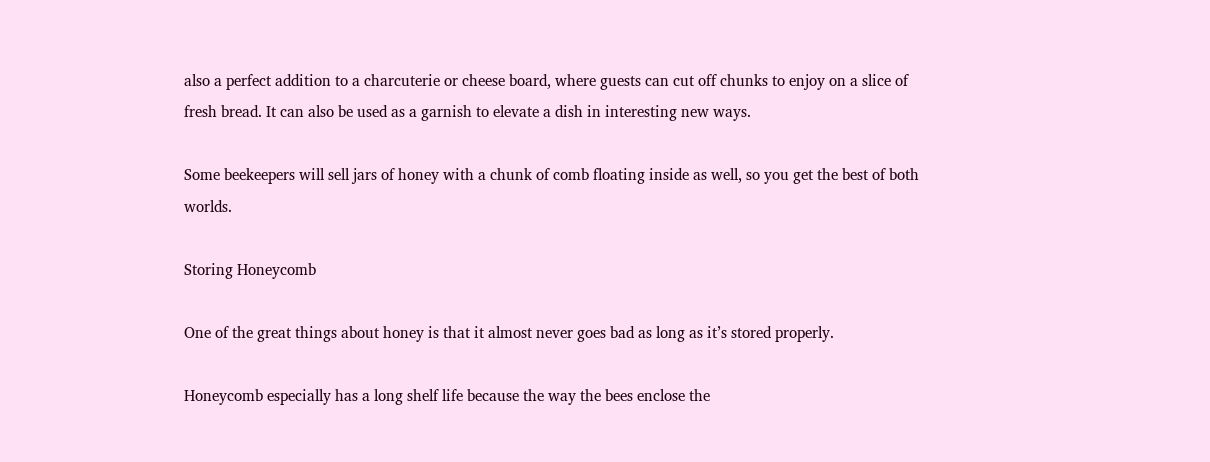also a perfect addition to a charcuterie or cheese board, where guests can cut off chunks to enjoy on a slice of fresh bread. It can also be used as a garnish to elevate a dish in interesting new ways.

Some beekeepers will sell jars of honey with a chunk of comb floating inside as well, so you get the best of both worlds.

Storing Honeycomb

One of the great things about honey is that it almost never goes bad as long as it’s stored properly.

Honeycomb especially has a long shelf life because the way the bees enclose the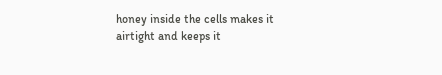honey inside the cells makes it airtight and keeps it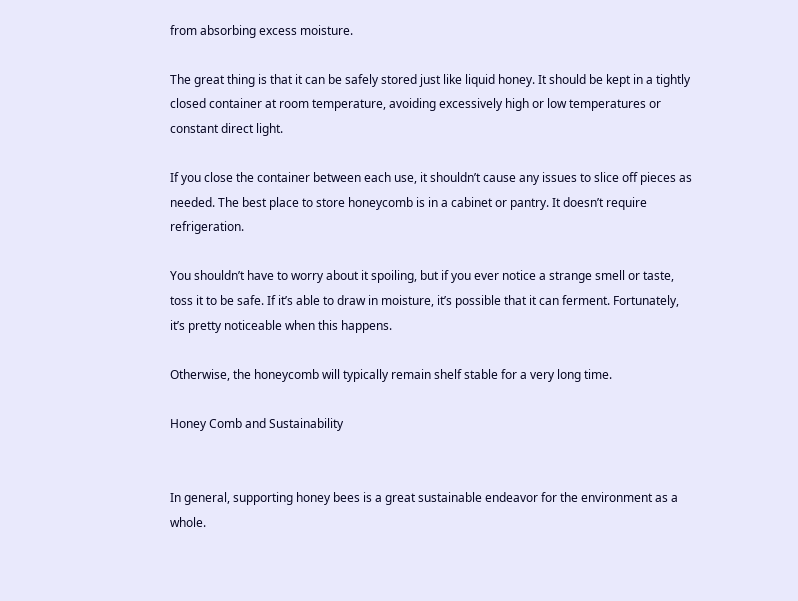from absorbing excess moisture.

The great thing is that it can be safely stored just like liquid honey. It should be kept in a tightly closed container at room temperature, avoiding excessively high or low temperatures or constant direct light.

If you close the container between each use, it shouldn’t cause any issues to slice off pieces as needed. The best place to store honeycomb is in a cabinet or pantry. It doesn’t require refrigeration.

You shouldn’t have to worry about it spoiling, but if you ever notice a strange smell or taste, toss it to be safe. If it’s able to draw in moisture, it’s possible that it can ferment. Fortunately, it’s pretty noticeable when this happens.

Otherwise, the honeycomb will typically remain shelf stable for a very long time.

Honey Comb and Sustainability


In general, supporting honey bees is a great sustainable endeavor for the environment as a whole.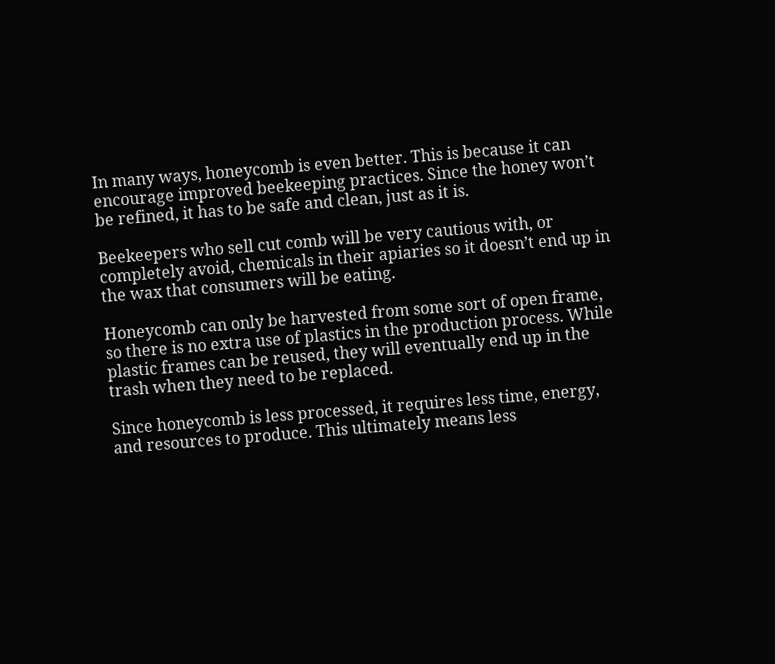In many ways, honeycomb is even better. This is because it can encourage improved beekeeping practices. Since the honey won’t be refined, it has to be safe and clean, just as it is.

Beekeepers who sell cut comb will be very cautious with, or completely avoid, chemicals in their apiaries so it doesn’t end up in the wax that consumers will be eating.

Honeycomb can only be harvested from some sort of open frame, so there is no extra use of plastics in the production process. While plastic frames can be reused, they will eventually end up in the trash when they need to be replaced.

Since honeycomb is less processed, it requires less time, energy, and resources to produce. This ultimately means less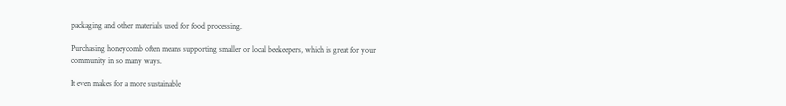packaging and other materials used for food processing.

Purchasing honeycomb often means supporting smaller or local beekeepers, which is great for your community in so many ways.

It even makes for a more sustainable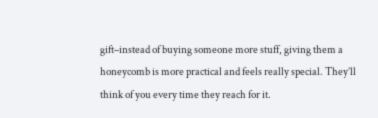gift–instead of buying someone more stuff, giving them a honeycomb is more practical and feels really special. They’ll think of you every time they reach for it.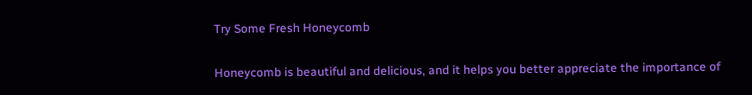Try Some Fresh Honeycomb

Honeycomb is beautiful and delicious, and it helps you better appreciate the importance of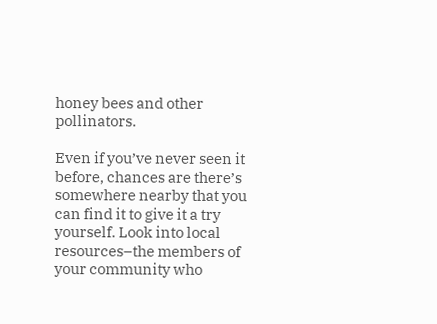honey bees and other pollinators.

Even if you’ve never seen it before, chances are there’s somewhere nearby that you can find it to give it a try yourself. Look into local resources–the members of your community who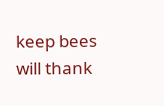keep bees will thank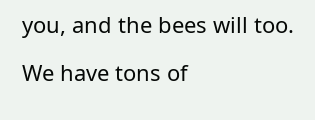you, and the bees will too.

We have tons of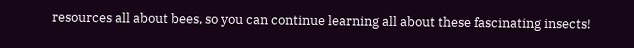resources all about bees, so you can continue learning all about these fascinating insects!